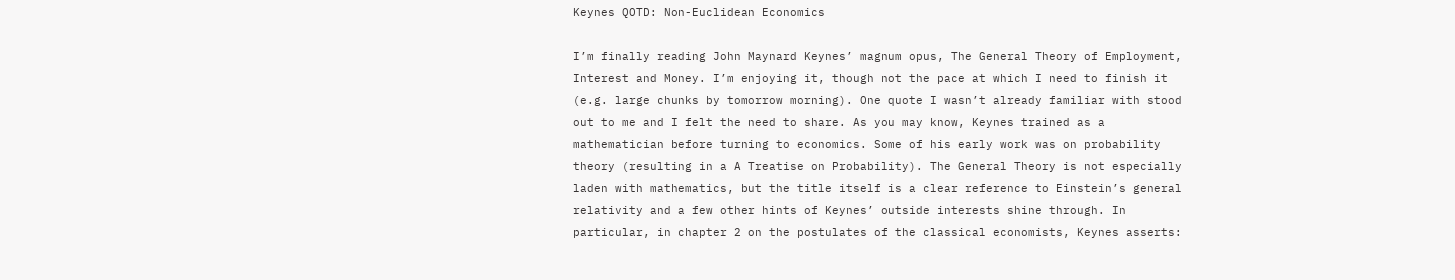Keynes QOTD: Non-Euclidean Economics

I’m finally reading John Maynard Keynes’ magnum opus, The General Theory of Employment, Interest and Money. I’m enjoying it, though not the pace at which I need to finish it (e.g. large chunks by tomorrow morning). One quote I wasn’t already familiar with stood out to me and I felt the need to share. As you may know, Keynes trained as a mathematician before turning to economics. Some of his early work was on probability theory (resulting in a A Treatise on Probability). The General Theory is not especially laden with mathematics, but the title itself is a clear reference to Einstein’s general relativity and a few other hints of Keynes’ outside interests shine through. In particular, in chapter 2 on the postulates of the classical economists, Keynes asserts: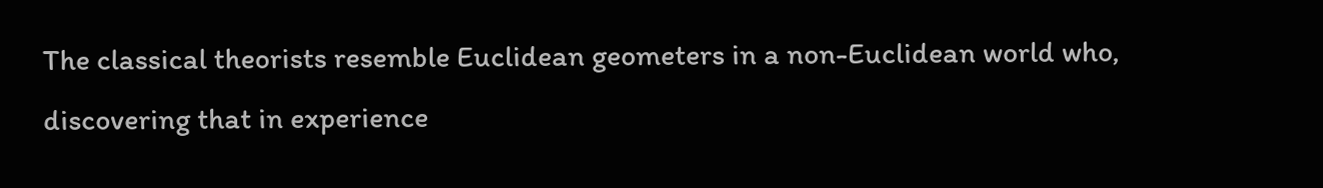The classical theorists resemble Euclidean geometers in a non-Euclidean world who, discovering that in experience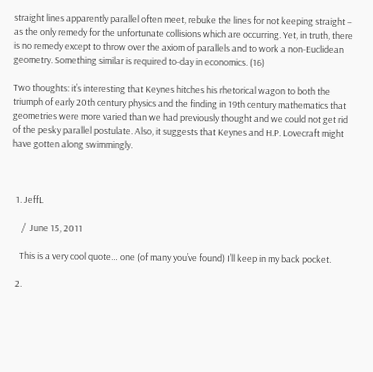straight lines apparently parallel often meet, rebuke the lines for not keeping straight – as the only remedy for the unfortunate collisions which are occurring. Yet, in truth, there is no remedy except to throw over the axiom of parallels and to work a non-Euclidean geometry. Something similar is required to-day in economics. (16)

Two thoughts: it’s interesting that Keynes hitches his rhetorical wagon to both the triumph of early 20th century physics and the finding in 19th century mathematics that geometries were more varied than we had previously thought and we could not get rid of the pesky parallel postulate. Also, it suggests that Keynes and H.P. Lovecraft might have gotten along swimmingly.



  1. JeffL

     /  June 15, 2011

    This is a very cool quote… one (of many you’ve found) I’ll keep in my back pocket.

  2.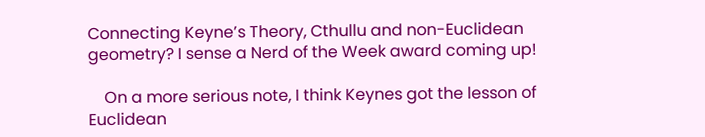Connecting Keyne’s Theory, Cthullu and non-Euclidean geometry? I sense a Nerd of the Week award coming up!

    On a more serious note, I think Keynes got the lesson of Euclidean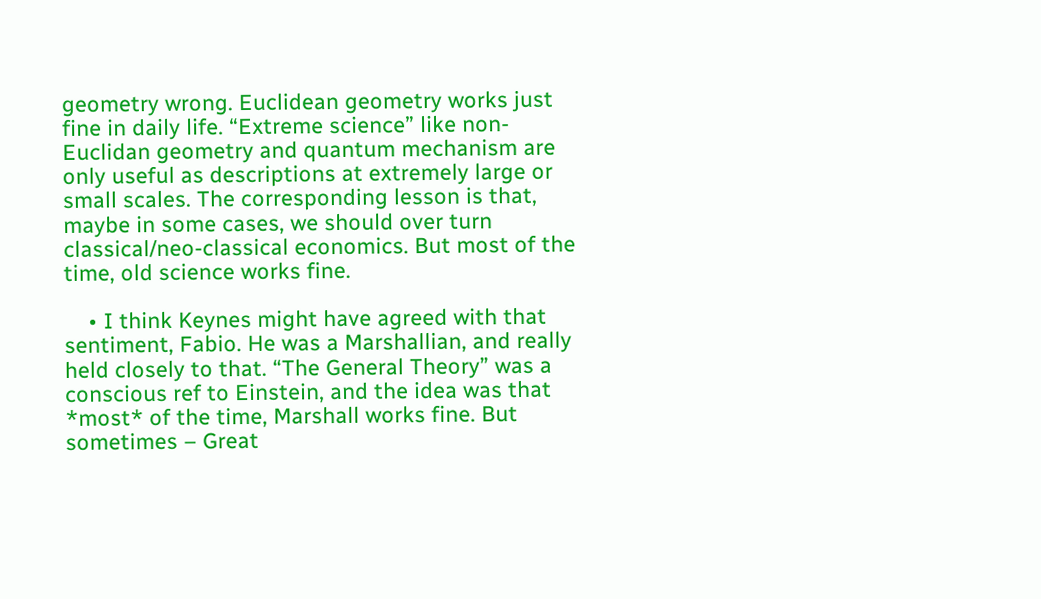geometry wrong. Euclidean geometry works just fine in daily life. “Extreme science” like non-Euclidan geometry and quantum mechanism are only useful as descriptions at extremely large or small scales. The corresponding lesson is that, maybe in some cases, we should over turn classical/neo-classical economics. But most of the time, old science works fine.

    • I think Keynes might have agreed with that sentiment, Fabio. He was a Marshallian, and really held closely to that. “The General Theory” was a conscious ref to Einstein, and the idea was that *most* of the time, Marshall works fine. But sometimes – Great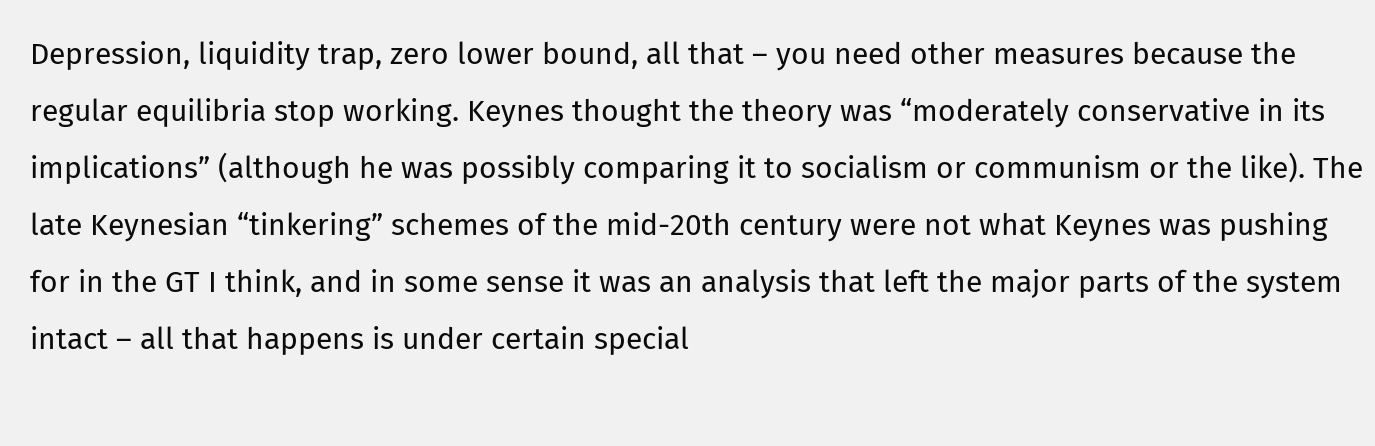Depression, liquidity trap, zero lower bound, all that – you need other measures because the regular equilibria stop working. Keynes thought the theory was “moderately conservative in its implications” (although he was possibly comparing it to socialism or communism or the like). The late Keynesian “tinkering” schemes of the mid-20th century were not what Keynes was pushing for in the GT I think, and in some sense it was an analysis that left the major parts of the system intact – all that happens is under certain special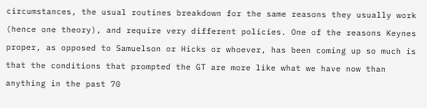circumstances, the usual routines breakdown for the same reasons they usually work (hence one theory), and require very different policies. One of the reasons Keynes proper, as opposed to Samuelson or Hicks or whoever, has been coming up so much is that the conditions that prompted the GT are more like what we have now than anything in the past 70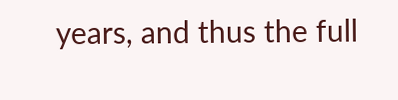years, and thus the full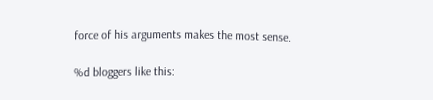force of his arguments makes the most sense.

%d bloggers like this: